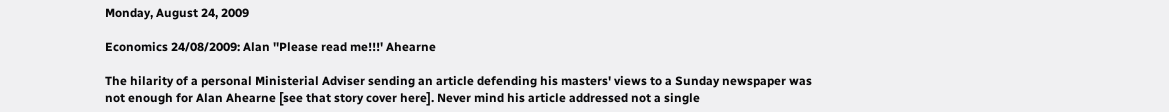Monday, August 24, 2009

Economics 24/08/2009: Alan ''Please read me!!!' Ahearne

The hilarity of a personal Ministerial Adviser sending an article defending his masters' views to a Sunday newspaper was not enough for Alan Ahearne [see that story cover here]. Never mind his article addressed not a single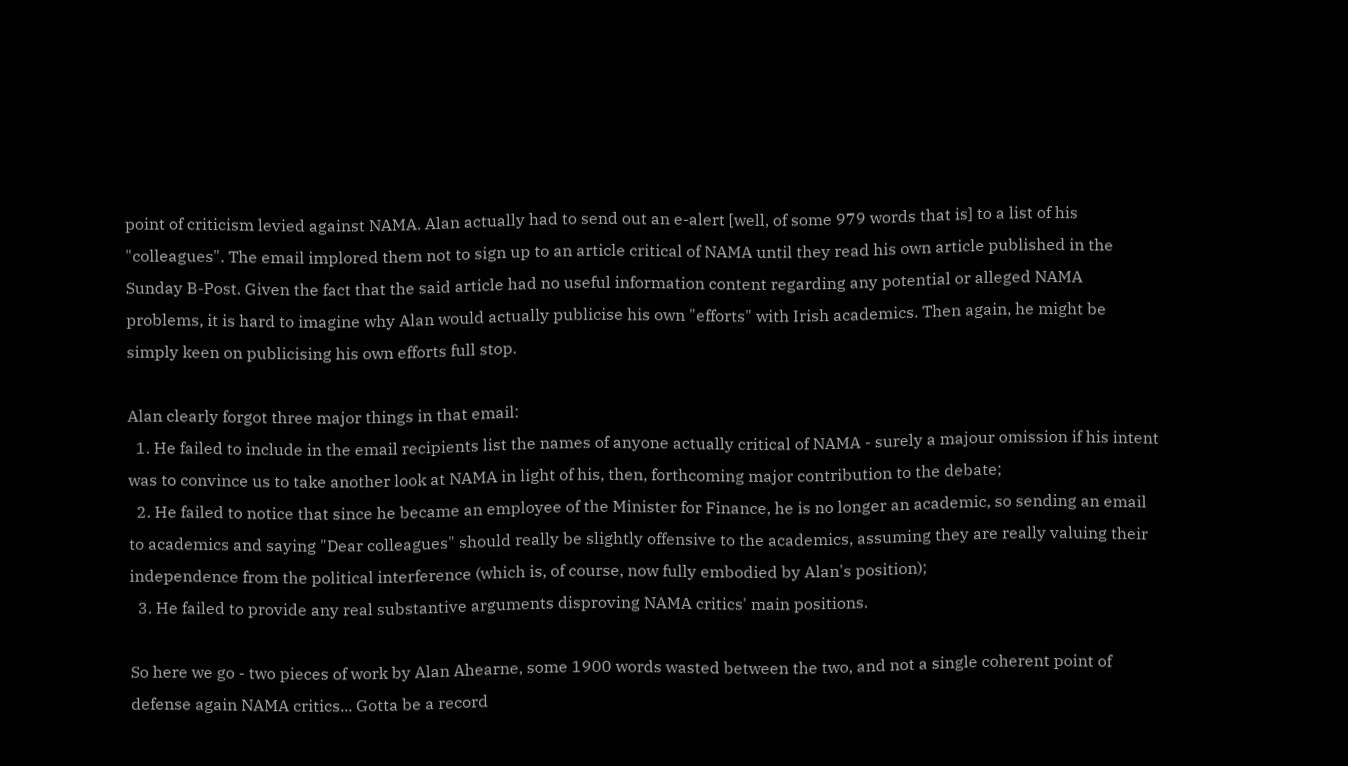point of criticism levied against NAMA. Alan actually had to send out an e-alert [well, of some 979 words that is] to a list of his "colleagues". The email implored them not to sign up to an article critical of NAMA until they read his own article published in the Sunday B-Post. Given the fact that the said article had no useful information content regarding any potential or alleged NAMA problems, it is hard to imagine why Alan would actually publicise his own "efforts" with Irish academics. Then again, he might be simply keen on publicising his own efforts full stop.

Alan clearly forgot three major things in that email:
  1. He failed to include in the email recipients list the names of anyone actually critical of NAMA - surely a majour omission if his intent was to convince us to take another look at NAMA in light of his, then, forthcoming major contribution to the debate;
  2. He failed to notice that since he became an employee of the Minister for Finance, he is no longer an academic, so sending an email to academics and saying "Dear colleagues" should really be slightly offensive to the academics, assuming they are really valuing their independence from the political interference (which is, of course, now fully embodied by Alan's position);
  3. He failed to provide any real substantive arguments disproving NAMA critics' main positions.

So here we go - two pieces of work by Alan Ahearne, some 1900 words wasted between the two, and not a single coherent point of defense again NAMA critics... Gotta be a record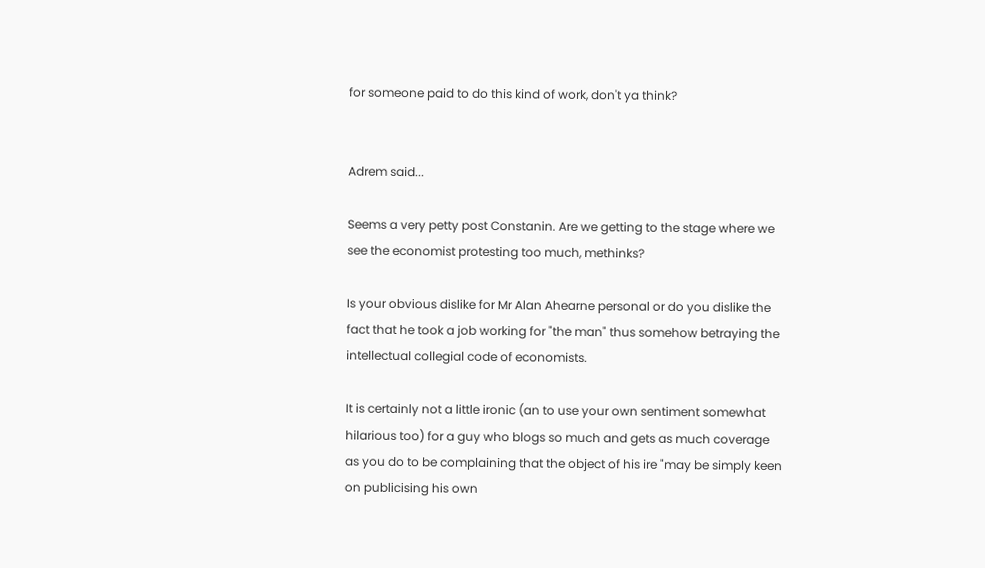for someone paid to do this kind of work, don't ya think?


Adrem said...

Seems a very petty post Constanin. Are we getting to the stage where we see the economist protesting too much, methinks?

Is your obvious dislike for Mr Alan Ahearne personal or do you dislike the fact that he took a job working for "the man" thus somehow betraying the intellectual collegial code of economists.

It is certainly not a little ironic (an to use your own sentiment somewhat hilarious too) for a guy who blogs so much and gets as much coverage as you do to be complaining that the object of his ire "may be simply keen on publicising his own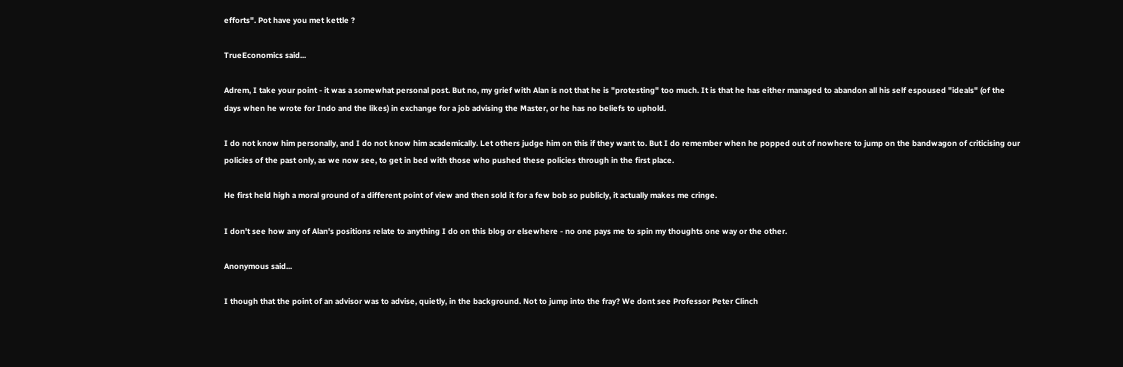efforts". Pot have you met kettle ?

TrueEconomics said...

Adrem, I take your point - it was a somewhat personal post. But no, my grief with Alan is not that he is "protesting" too much. It is that he has either managed to abandon all his self espoused "ideals" (of the days when he wrote for Indo and the likes) in exchange for a job advising the Master, or he has no beliefs to uphold.

I do not know him personally, and I do not know him academically. Let others judge him on this if they want to. But I do remember when he popped out of nowhere to jump on the bandwagon of criticising our policies of the past only, as we now see, to get in bed with those who pushed these policies through in the first place.

He first held high a moral ground of a different point of view and then sold it for a few bob so publicly, it actually makes me cringe.

I don't see how any of Alan's positions relate to anything I do on this blog or elsewhere - no one pays me to spin my thoughts one way or the other.

Anonymous said...

I though that the point of an advisor was to advise, quietly, in the background. Not to jump into the fray? We dont see Professor Peter Clinch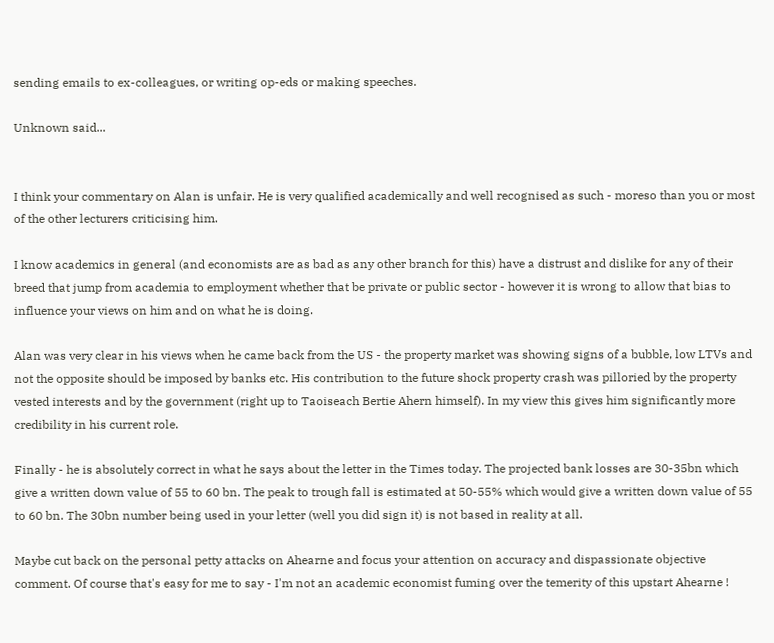sending emails to ex-colleagues, or writing op-eds or making speeches.

Unknown said...


I think your commentary on Alan is unfair. He is very qualified academically and well recognised as such - moreso than you or most of the other lecturers criticising him.

I know academics in general (and economists are as bad as any other branch for this) have a distrust and dislike for any of their breed that jump from academia to employment whether that be private or public sector - however it is wrong to allow that bias to influence your views on him and on what he is doing.

Alan was very clear in his views when he came back from the US - the property market was showing signs of a bubble, low LTVs and not the opposite should be imposed by banks etc. His contribution to the future shock property crash was pilloried by the property vested interests and by the government (right up to Taoiseach Bertie Ahern himself). In my view this gives him significantly more credibility in his current role.

Finally - he is absolutely correct in what he says about the letter in the Times today. The projected bank losses are 30-35bn which give a written down value of 55 to 60 bn. The peak to trough fall is estimated at 50-55% which would give a written down value of 55 to 60 bn. The 30bn number being used in your letter (well you did sign it) is not based in reality at all.

Maybe cut back on the personal petty attacks on Ahearne and focus your attention on accuracy and dispassionate objective comment. Of course that's easy for me to say - I'm not an academic economist fuming over the temerity of this upstart Ahearne !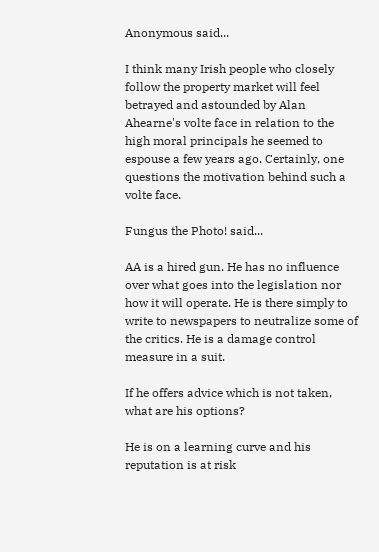Anonymous said...

I think many Irish people who closely follow the property market will feel betrayed and astounded by Alan Ahearne's volte face in relation to the high moral principals he seemed to espouse a few years ago. Certainly, one questions the motivation behind such a volte face.

Fungus the Photo! said...

AA is a hired gun. He has no influence over what goes into the legislation nor how it will operate. He is there simply to write to newspapers to neutralize some of the critics. He is a damage control measure in a suit.

If he offers advice which is not taken, what are his options?

He is on a learning curve and his reputation is at risk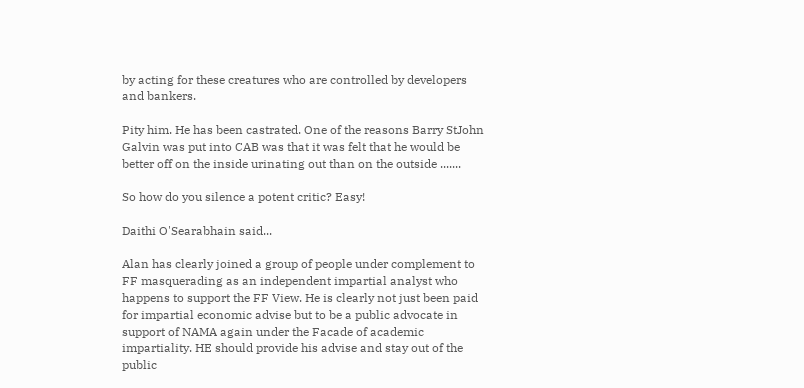by acting for these creatures who are controlled by developers and bankers.

Pity him. He has been castrated. One of the reasons Barry StJohn Galvin was put into CAB was that it was felt that he would be better off on the inside urinating out than on the outside .......

So how do you silence a potent critic? Easy!

Daithi O'Searabhain said...

Alan has clearly joined a group of people under complement to FF masquerading as an independent impartial analyst who happens to support the FF View. He is clearly not just been paid for impartial economic advise but to be a public advocate in support of NAMA again under the Facade of academic impartiality. HE should provide his advise and stay out of the public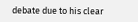debate due to his clear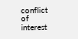conflict of interest